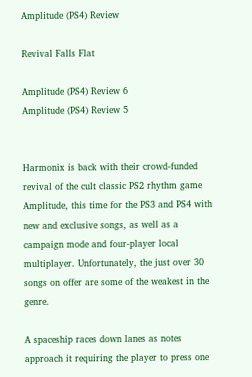Amplitude (PS4) Review

Revival Falls Flat

Amplitude (PS4) Review 6
Amplitude (PS4) Review 5


Harmonix is back with their crowd-funded revival of the cult classic PS2 rhythm game Amplitude, this time for the PS3 and PS4 with new and exclusive songs, as well as a campaign mode and four-player local multiplayer. Unfortunately, the just over 30 songs on offer are some of the weakest in the genre.

A spaceship races down lanes as notes approach it requiring the player to press one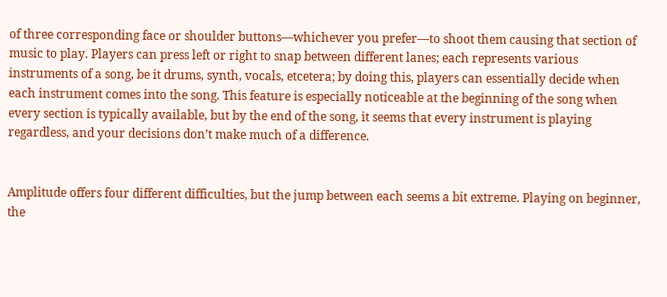of three corresponding face or shoulder buttons—whichever you prefer—to shoot them causing that section of music to play. Players can press left or right to snap between different lanes; each represents various instruments of a song, be it drums, synth, vocals, etcetera; by doing this, players can essentially decide when each instrument comes into the song. This feature is especially noticeable at the beginning of the song when every section is typically available, but by the end of the song, it seems that every instrument is playing regardless, and your decisions don’t make much of a difference.


Amplitude offers four different difficulties, but the jump between each seems a bit extreme. Playing on beginner, the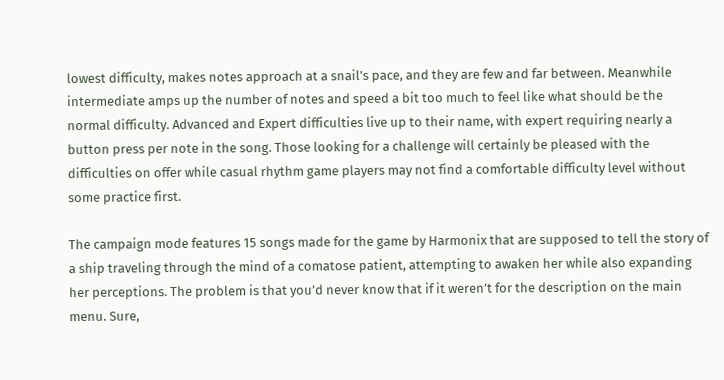lowest difficulty, makes notes approach at a snail’s pace, and they are few and far between. Meanwhile intermediate amps up the number of notes and speed a bit too much to feel like what should be the normal difficulty. Advanced and Expert difficulties live up to their name, with expert requiring nearly a button press per note in the song. Those looking for a challenge will certainly be pleased with the difficulties on offer while casual rhythm game players may not find a comfortable difficulty level without some practice first.

The campaign mode features 15 songs made for the game by Harmonix that are supposed to tell the story of a ship traveling through the mind of a comatose patient, attempting to awaken her while also expanding her perceptions. The problem is that you’d never know that if it weren’t for the description on the main menu. Sure,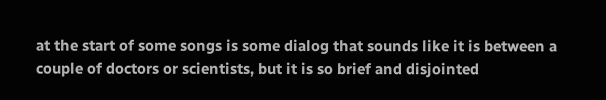at the start of some songs is some dialog that sounds like it is between a couple of doctors or scientists, but it is so brief and disjointed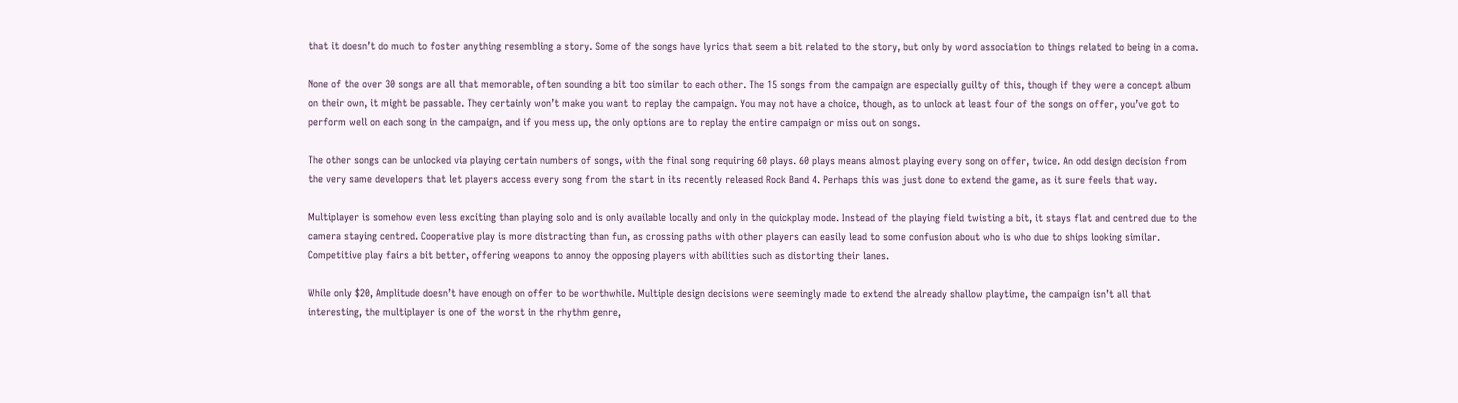that it doesn’t do much to foster anything resembling a story. Some of the songs have lyrics that seem a bit related to the story, but only by word association to things related to being in a coma.

None of the over 30 songs are all that memorable, often sounding a bit too similar to each other. The 15 songs from the campaign are especially guilty of this, though if they were a concept album on their own, it might be passable. They certainly won’t make you want to replay the campaign. You may not have a choice, though, as to unlock at least four of the songs on offer, you’ve got to perform well on each song in the campaign, and if you mess up, the only options are to replay the entire campaign or miss out on songs.

The other songs can be unlocked via playing certain numbers of songs, with the final song requiring 60 plays. 60 plays means almost playing every song on offer, twice. An odd design decision from the very same developers that let players access every song from the start in its recently released Rock Band 4. Perhaps this was just done to extend the game, as it sure feels that way.

Multiplayer is somehow even less exciting than playing solo and is only available locally and only in the quickplay mode. Instead of the playing field twisting a bit, it stays flat and centred due to the camera staying centred. Cooperative play is more distracting than fun, as crossing paths with other players can easily lead to some confusion about who is who due to ships looking similar. Competitive play fairs a bit better, offering weapons to annoy the opposing players with abilities such as distorting their lanes.

While only $20, Amplitude doesn’t have enough on offer to be worthwhile. Multiple design decisions were seemingly made to extend the already shallow playtime, the campaign isn’t all that interesting, the multiplayer is one of the worst in the rhythm genre,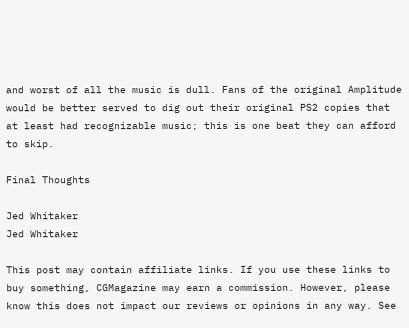and worst of all the music is dull. Fans of the original Amplitude would be better served to dig out their original PS2 copies that at least had recognizable music; this is one beat they can afford to skip.

Final Thoughts

Jed Whitaker
Jed Whitaker

This post may contain affiliate links. If you use these links to buy something, CGMagazine may earn a commission. However, please know this does not impact our reviews or opinions in any way. See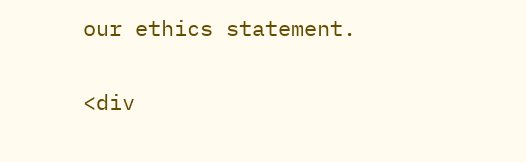our ethics statement.

<div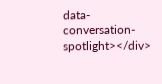data-conversation-spotlight></div>